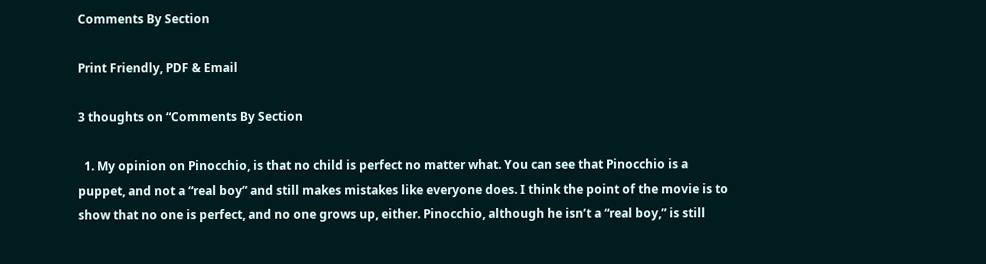Comments By Section

Print Friendly, PDF & Email

3 thoughts on “Comments By Section

  1. My opinion on Pinocchio, is that no child is perfect no matter what. You can see that Pinocchio is a puppet, and not a “real boy” and still makes mistakes like everyone does. I think the point of the movie is to show that no one is perfect, and no one grows up, either. Pinocchio, although he isn’t a “real boy,” is still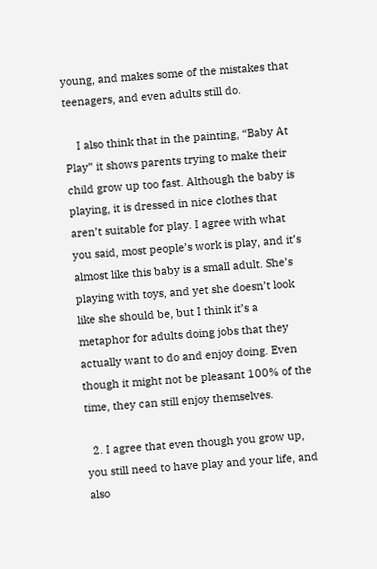young, and makes some of the mistakes that teenagers, and even adults still do.

    I also think that in the painting, “Baby At Play” it shows parents trying to make their child grow up too fast. Although the baby is playing, it is dressed in nice clothes that aren’t suitable for play. I agree with what you said, most people’s work is play, and it’s almost like this baby is a small adult. She’s playing with toys, and yet she doesn’t look like she should be, but I think it’s a metaphor for adults doing jobs that they actually want to do and enjoy doing. Even though it might not be pleasant 100% of the time, they can still enjoy themselves.

  2. I agree that even though you grow up, you still need to have play and your life, and also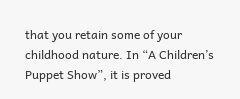that you retain some of your childhood nature. In “A Children’s Puppet Show”, it is proved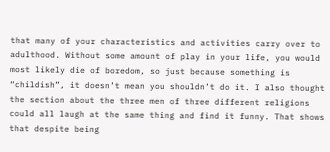that many of your characteristics and activities carry over to adulthood. Without some amount of play in your life, you would most likely die of boredom, so just because something is “childish”, it doesn’t mean you shouldn’t do it. I also thought the section about the three men of three different religions could all laugh at the same thing and find it funny. That shows that despite being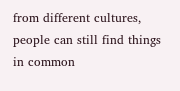from different cultures, people can still find things in common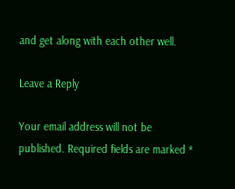and get along with each other well.

Leave a Reply

Your email address will not be published. Required fields are marked *